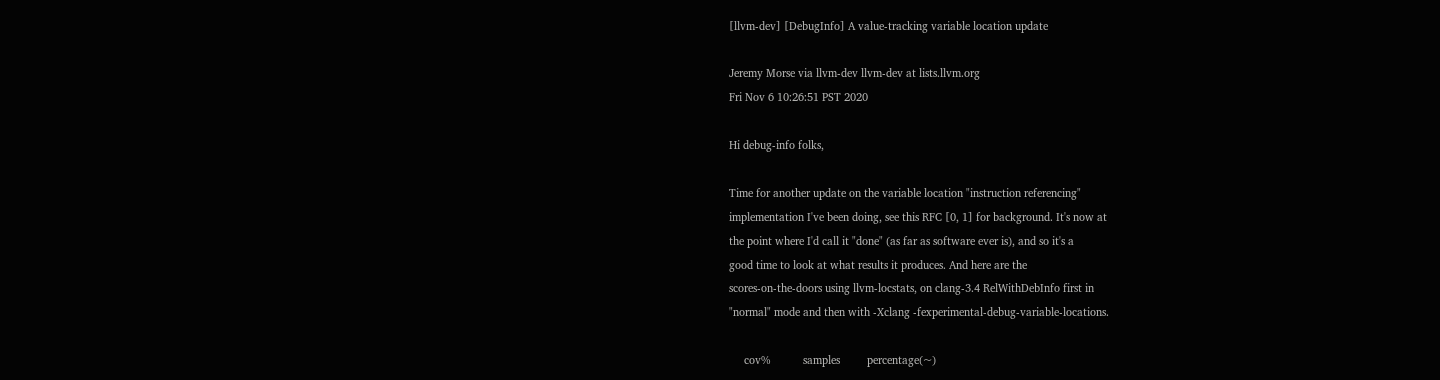[llvm-dev] [DebugInfo] A value-tracking variable location update

Jeremy Morse via llvm-dev llvm-dev at lists.llvm.org
Fri Nov 6 10:26:51 PST 2020

Hi debug-info folks,

Time for another update on the variable location "instruction referencing"
implementation I've been doing, see this RFC [0, 1] for background. It's now at
the point where I'd call it "done" (as far as software ever is), and so it's a
good time to look at what results it produces. And here are the
scores-on-the-doors using llvm-locstats, on clang-3.4 RelWithDebInfo first in
"normal" mode and then with -Xclang -fexperimental-debug-variable-locations.

     cov%           samples         percentage(~)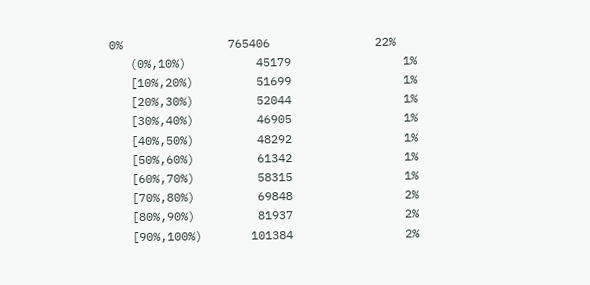0%               765406               22%
   (0%,10%)          45179                1%
   [10%,20%)         51699                1%
   [20%,30%)         52044                1%
   [30%,40%)         46905                1%
   [40%,50%)         48292                1%
   [50%,60%)         61342                1%
   [60%,70%)         58315                1%
   [70%,80%)         69848                2%
   [80%,90%)         81937                2%
   [90%,100%)       101384                2%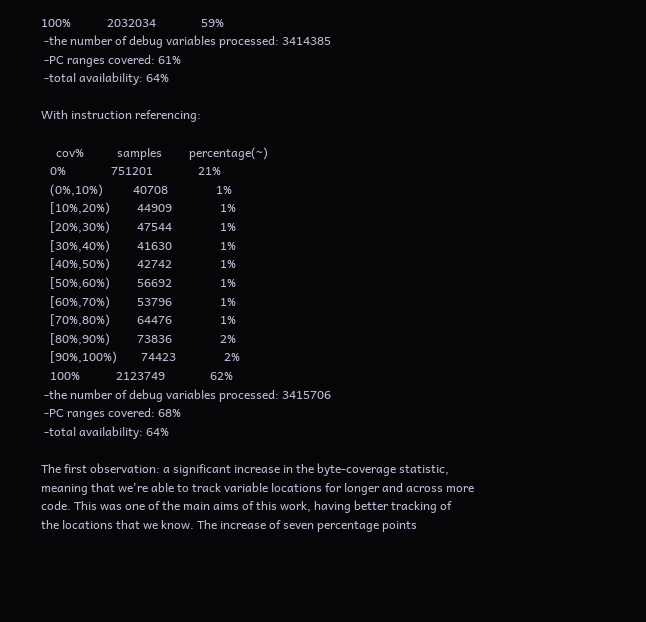100%            2032034               59%
 -the number of debug variables processed: 3414385
 -PC ranges covered: 61%
 -total availability: 64%

With instruction referencing:

     cov%           samples         percentage(~)
   0%               751201               21%
   (0%,10%)          40708                1%
   [10%,20%)         44909                1%
   [20%,30%)         47544                1%
   [30%,40%)         41630                1%
   [40%,50%)         42742                1%
   [50%,60%)         56692                1%
   [60%,70%)         53796                1%
   [70%,80%)         64476                1%
   [80%,90%)         73836                2%
   [90%,100%)        74423                2%
   100%            2123749               62%
 -the number of debug variables processed: 3415706
 -PC ranges covered: 68%
 -total availability: 64%

The first observation: a significant increase in the byte-coverage statistic,
meaning that we're able to track variable locations for longer and across more
code. This was one of the main aims of this work, having better tracking of
the locations that we know. The increase of seven percentage points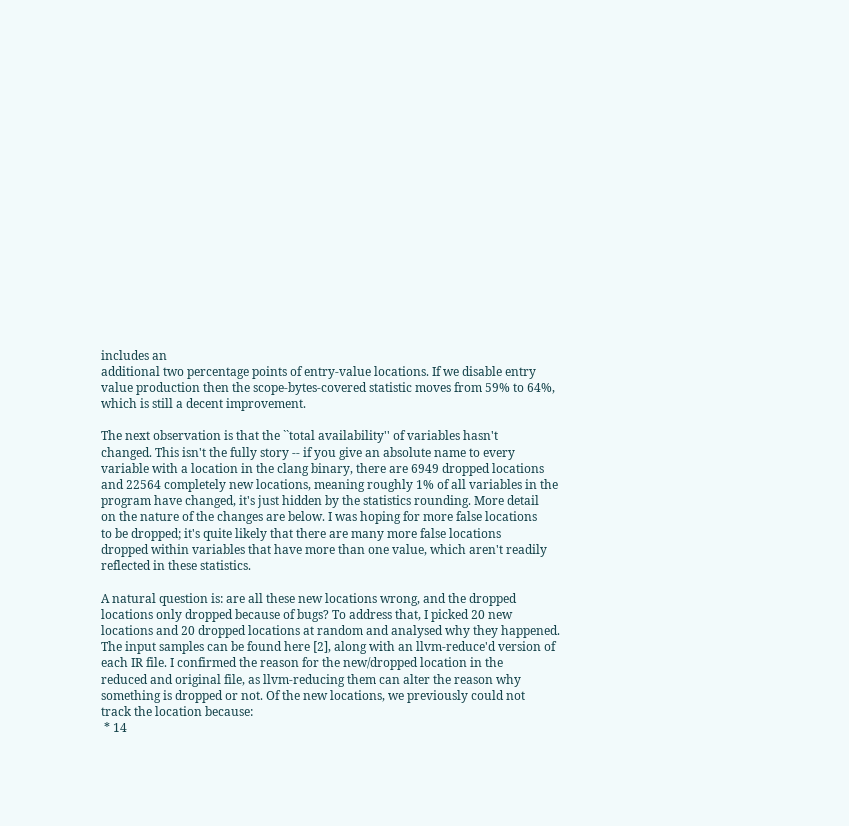includes an
additional two percentage points of entry-value locations. If we disable entry
value production then the scope-bytes-covered statistic moves from 59% to 64%,
which is still a decent improvement.

The next observation is that the ``total availability'' of variables hasn't
changed. This isn't the fully story -- if you give an absolute name to every
variable with a location in the clang binary, there are 6949 dropped locations
and 22564 completely new locations, meaning roughly 1% of all variables in the
program have changed, it's just hidden by the statistics rounding. More detail
on the nature of the changes are below. I was hoping for more false locations
to be dropped; it's quite likely that there are many more false locations
dropped within variables that have more than one value, which aren't readily
reflected in these statistics.

A natural question is: are all these new locations wrong, and the dropped
locations only dropped because of bugs? To address that, I picked 20 new
locations and 20 dropped locations at random and analysed why they happened.
The input samples can be found here [2], along with an llvm-reduce'd version of
each IR file. I confirmed the reason for the new/dropped location in the
reduced and original file, as llvm-reducing them can alter the reason why
something is dropped or not. Of the new locations, we previously could not
track the location because:
 * 14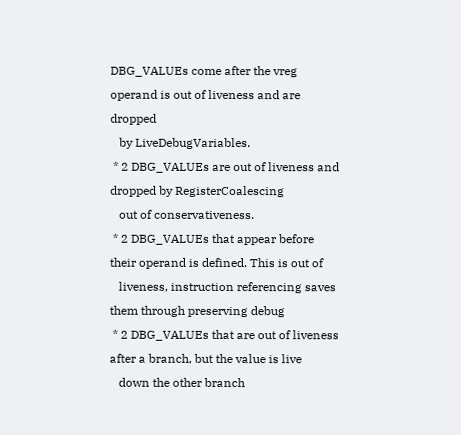DBG_VALUEs come after the vreg operand is out of liveness and are dropped
   by LiveDebugVariables.
 * 2 DBG_VALUEs are out of liveness and dropped by RegisterCoalescing
   out of conservativeness.
 * 2 DBG_VALUEs that appear before their operand is defined. This is out of
   liveness, instruction referencing saves them through preserving debug
 * 2 DBG_VALUEs that are out of liveness after a branch, but the value is live
   down the other branch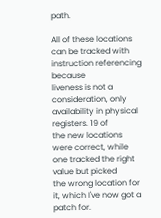path.

All of these locations can be tracked with instruction referencing because
liveness is not a consideration, only availability in physical registers. 19 of
the new locations were correct, while one tracked the right value but picked
the wrong location for it, which I've now got a patch for.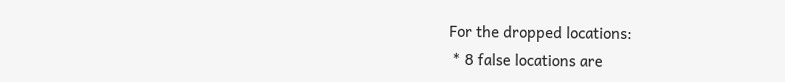For the dropped locations:
 * 8 false locations are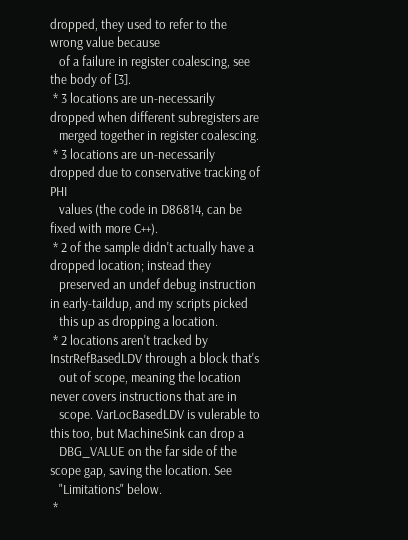dropped, they used to refer to the wrong value because
   of a failure in register coalescing, see the body of [3].
 * 3 locations are un-necessarily dropped when different subregisters are
   merged together in register coalescing.
 * 3 locations are un-necessarily dropped due to conservative tracking of PHI
   values (the code in D86814, can be fixed with more C++).
 * 2 of the sample didn't actually have a dropped location; instead they
   preserved an undef debug instruction in early-taildup, and my scripts picked
   this up as dropping a location.
 * 2 locations aren't tracked by InstrRefBasedLDV through a block that's
   out of scope, meaning the location never covers instructions that are in
   scope. VarLocBasedLDV is vulerable to this too, but MachineSink can drop a
   DBG_VALUE on the far side of the scope gap, saving the location. See
   "Limitations" below.
 *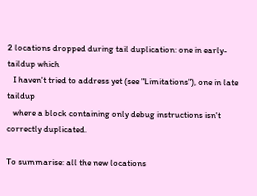2 locations dropped during tail duplication: one in early-taildup which
   I haven't tried to address yet (see "Limitations"), one in late taildup
   where a block containing only debug instructions isn't correctly duplicated.

To summarise: all the new locations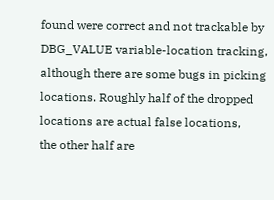found were correct and not trackable by
DBG_VALUE variable-location tracking, although there are some bugs in picking
locations. Roughly half of the dropped locations are actual false locations,
the other half are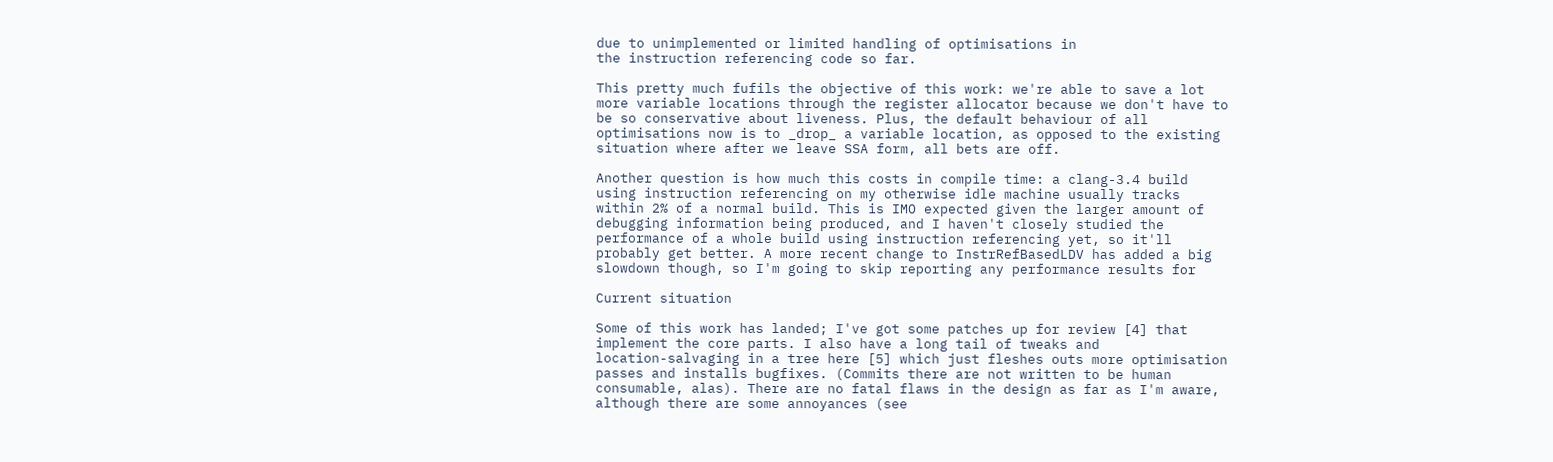due to unimplemented or limited handling of optimisations in
the instruction referencing code so far.

This pretty much fufils the objective of this work: we're able to save a lot
more variable locations through the register allocator because we don't have to
be so conservative about liveness. Plus, the default behaviour of all
optimisations now is to _drop_ a variable location, as opposed to the existing
situation where after we leave SSA form, all bets are off.

Another question is how much this costs in compile time: a clang-3.4 build
using instruction referencing on my otherwise idle machine usually tracks
within 2% of a normal build. This is IMO expected given the larger amount of
debugging information being produced, and I haven't closely studied the
performance of a whole build using instruction referencing yet, so it'll
probably get better. A more recent change to InstrRefBasedLDV has added a big
slowdown though, so I'm going to skip reporting any performance results for

Current situation

Some of this work has landed; I've got some patches up for review [4] that
implement the core parts. I also have a long tail of tweaks and
location-salvaging in a tree here [5] which just fleshes outs more optimisation
passes and installs bugfixes. (Commits there are not written to be human
consumable, alas). There are no fatal flaws in the design as far as I'm aware,
although there are some annoyances (see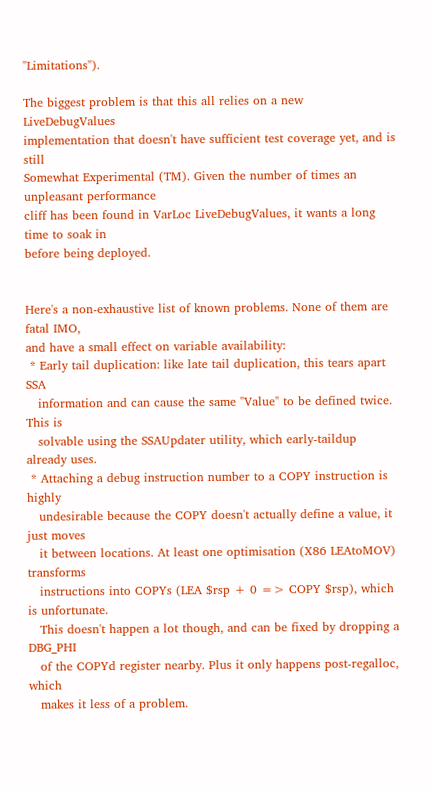"Limitations").

The biggest problem is that this all relies on a new LiveDebugValues
implementation that doesn't have sufficient test coverage yet, and is still
Somewhat Experimental (TM). Given the number of times an unpleasant performance
cliff has been found in VarLoc LiveDebugValues, it wants a long time to soak in
before being deployed.


Here's a non-exhaustive list of known problems. None of them are fatal IMO,
and have a small effect on variable availability:
 * Early tail duplication: like late tail duplication, this tears apart SSA
   information and can cause the same "Value" to be defined twice. This is
   solvable using the SSAUpdater utility, which early-taildup already uses.
 * Attaching a debug instruction number to a COPY instruction is highly
   undesirable because the COPY doesn't actually define a value, it just moves
   it between locations. At least one optimisation (X86 LEAtoMOV) transforms
   instructions into COPYs (LEA $rsp + 0 => COPY $rsp), which is unfortunate.
   This doesn't happen a lot though, and can be fixed by dropping a DBG_PHI
   of the COPYd register nearby. Plus it only happens post-regalloc, which
   makes it less of a problem.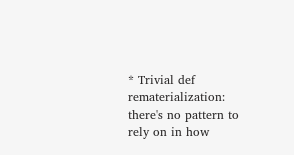* Trivial def rematerialization: there's no pattern to rely on in how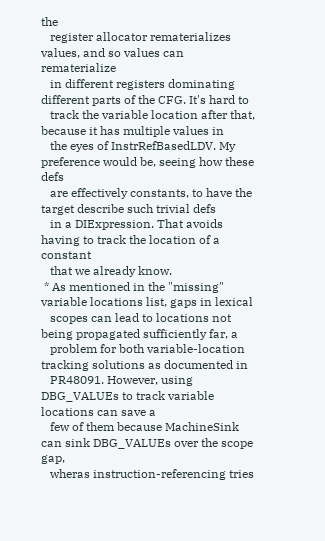the
   register allocator rematerializes values, and so values can rematerialize
   in different registers dominating different parts of the CFG. It's hard to
   track the variable location after that, because it has multiple values in
   the eyes of InstrRefBasedLDV. My preference would be, seeing how these defs
   are effectively constants, to have the target describe such trivial defs
   in a DIExpression. That avoids having to track the location of a constant
   that we already know.
 * As mentioned in the "missing" variable locations list, gaps in lexical
   scopes can lead to locations not being propagated sufficiently far, a
   problem for both variable-location tracking solutions as documented in
   PR48091. However, using DBG_VALUEs to track variable locations can save a
   few of them because MachineSink can sink DBG_VALUEs over the scope gap,
   wheras instruction-referencing tries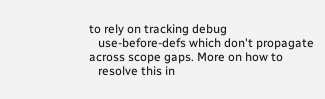to rely on tracking debug
   use-before-defs which don't propagate across scope gaps. More on how to
   resolve this in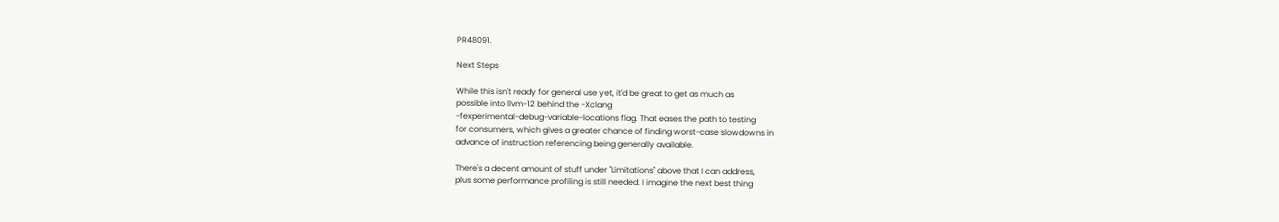PR48091.

Next Steps

While this isn't ready for general use yet, it'd be great to get as much as
possible into llvm-12 behind the -Xclang
-fexperimental-debug-variable-locations flag. That eases the path to testing
for consumers, which gives a greater chance of finding worst-case slowdowns in
advance of instruction referencing being generally available.

There's a decent amount of stuff under "Limitations" above that I can address,
plus some performance profiling is still needed. I imagine the next best thing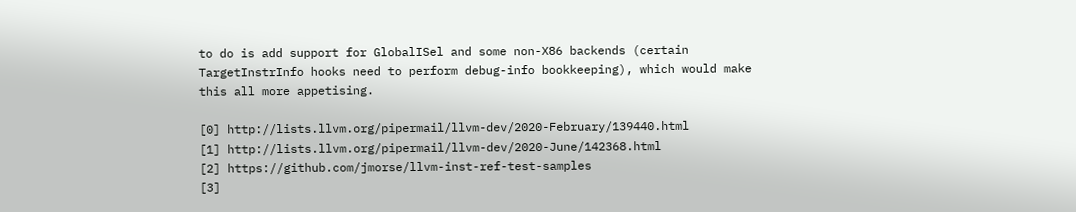to do is add support for GlobalISel and some non-X86 backends (certain
TargetInstrInfo hooks need to perform debug-info bookkeeping), which would make
this all more appetising.

[0] http://lists.llvm.org/pipermail/llvm-dev/2020-February/139440.html
[1] http://lists.llvm.org/pipermail/llvm-dev/2020-June/142368.html
[2] https://github.com/jmorse/llvm-inst-ref-test-samples
[3]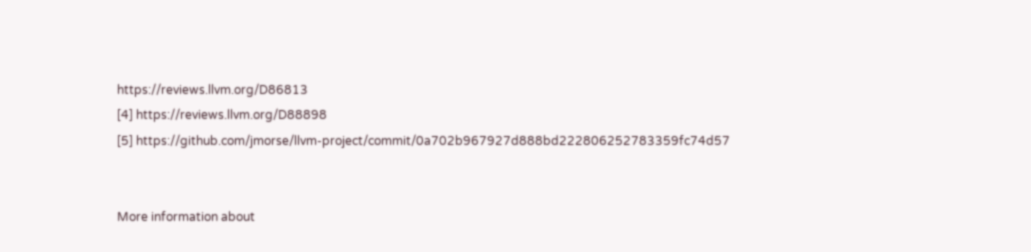https://reviews.llvm.org/D86813
[4] https://reviews.llvm.org/D88898
[5] https://github.com/jmorse/llvm-project/commit/0a702b967927d888bd222806252783359fc74d57


More information about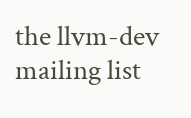the llvm-dev mailing list